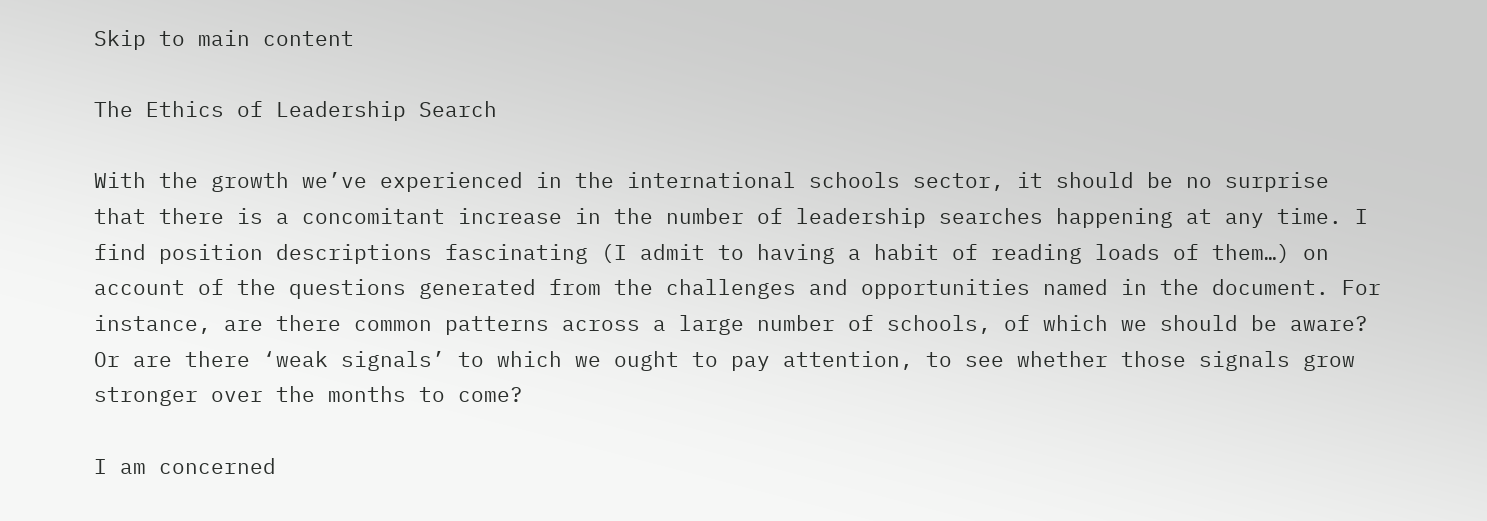Skip to main content

The Ethics of Leadership Search

With the growth we’ve experienced in the international schools sector, it should be no surprise that there is a concomitant increase in the number of leadership searches happening at any time. I find position descriptions fascinating (I admit to having a habit of reading loads of them…) on account of the questions generated from the challenges and opportunities named in the document. For instance, are there common patterns across a large number of schools, of which we should be aware? Or are there ‘weak signals’ to which we ought to pay attention, to see whether those signals grow stronger over the months to come?

I am concerned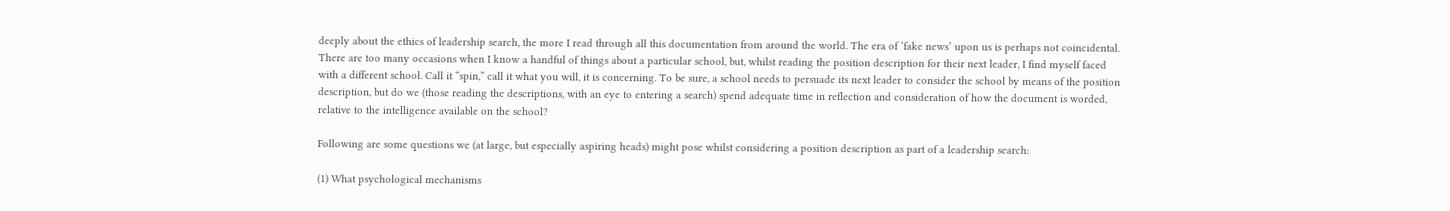deeply about the ethics of leadership search, the more I read through all this documentation from around the world. The era of ‘fake news’ upon us is perhaps not coincidental. There are too many occasions when I know a handful of things about a particular school, but, whilst reading the position description for their next leader, I find myself faced with a different school. Call it “spin,” call it what you will, it is concerning. To be sure, a school needs to persuade its next leader to consider the school by means of the position description, but do we (those reading the descriptions, with an eye to entering a search) spend adequate time in reflection and consideration of how the document is worded, relative to the intelligence available on the school?

Following are some questions we (at large, but especially aspiring heads) might pose whilst considering a position description as part of a leadership search:

(1) What psychological mechanisms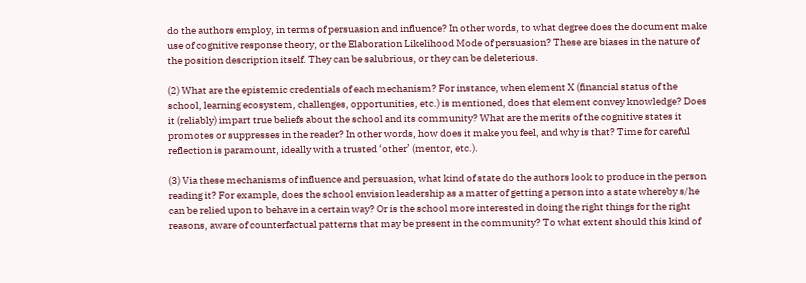do the authors employ, in terms of persuasion and influence? In other words, to what degree does the document make use of cognitive response theory, or the Elaboration Likelihood Mode of persuasion? These are biases in the nature of the position description itself. They can be salubrious, or they can be deleterious.

(2) What are the epistemic credentials of each mechanism? For instance, when element X (financial status of the school, learning ecosystem, challenges, opportunities, etc.) is mentioned, does that element convey knowledge? Does it (reliably) impart true beliefs about the school and its community? What are the merits of the cognitive states it promotes or suppresses in the reader? In other words, how does it make you feel, and why is that? Time for careful reflection is paramount, ideally with a trusted ‘other’ (mentor, etc.).

(3) Via these mechanisms of influence and persuasion, what kind of state do the authors look to produce in the person reading it? For example, does the school envision leadership as a matter of getting a person into a state whereby s/he can be relied upon to behave in a certain way? Or is the school more interested in doing the right things for the right reasons, aware of counterfactual patterns that may be present in the community? To what extent should this kind of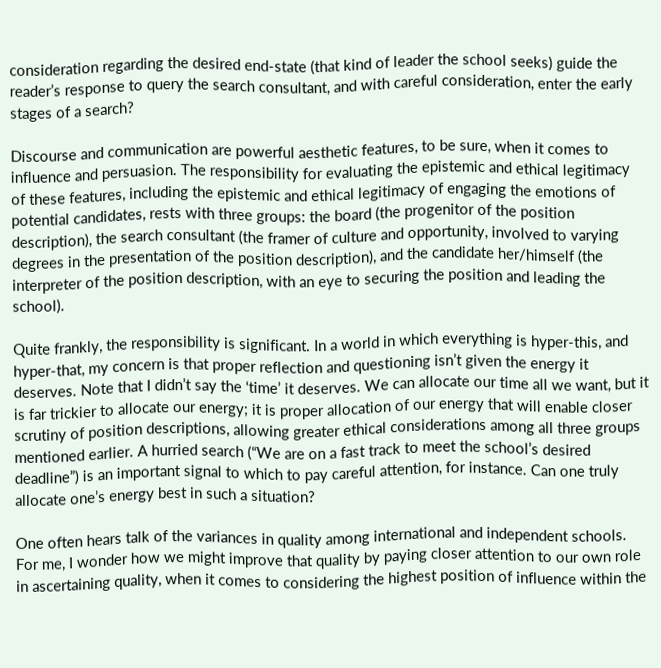consideration regarding the desired end-state (that kind of leader the school seeks) guide the reader’s response to query the search consultant, and with careful consideration, enter the early stages of a search?

Discourse and communication are powerful aesthetic features, to be sure, when it comes to influence and persuasion. The responsibility for evaluating the epistemic and ethical legitimacy of these features, including the epistemic and ethical legitimacy of engaging the emotions of potential candidates, rests with three groups: the board (the progenitor of the position description), the search consultant (the framer of culture and opportunity, involved to varying degrees in the presentation of the position description), and the candidate her/himself (the interpreter of the position description, with an eye to securing the position and leading the school).

Quite frankly, the responsibility is significant. In a world in which everything is hyper-this, and hyper-that, my concern is that proper reflection and questioning isn’t given the energy it deserves. Note that I didn’t say the ‘time’ it deserves. We can allocate our time all we want, but it is far trickier to allocate our energy; it is proper allocation of our energy that will enable closer scrutiny of position descriptions, allowing greater ethical considerations among all three groups mentioned earlier. A hurried search (“We are on a fast track to meet the school’s desired deadline”) is an important signal to which to pay careful attention, for instance. Can one truly allocate one’s energy best in such a situation?

One often hears talk of the variances in quality among international and independent schools. For me, I wonder how we might improve that quality by paying closer attention to our own role in ascertaining quality, when it comes to considering the highest position of influence within the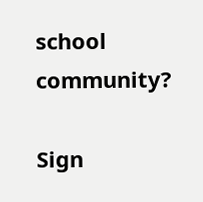school community?

Sign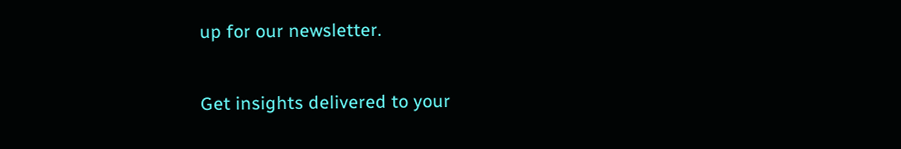up for our newsletter.

Get insights delivered to your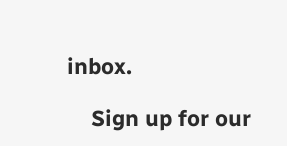inbox.

    Sign up for our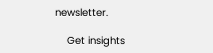newsletter.

    Get insights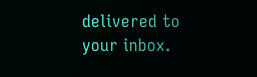delivered to your inbox.